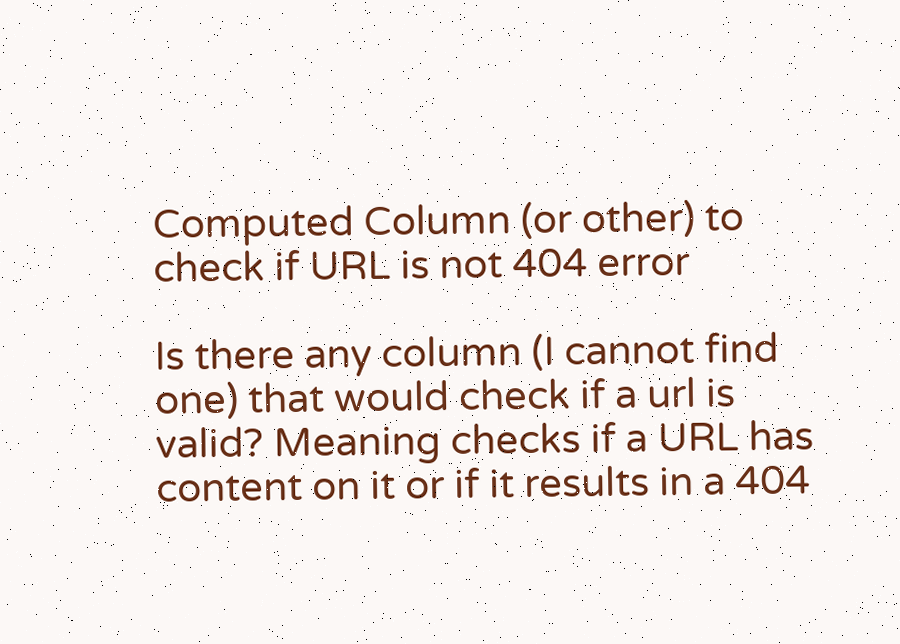Computed Column (or other) to check if URL is not 404 error

Is there any column (I cannot find one) that would check if a url is valid? Meaning checks if a URL has content on it or if it results in a 404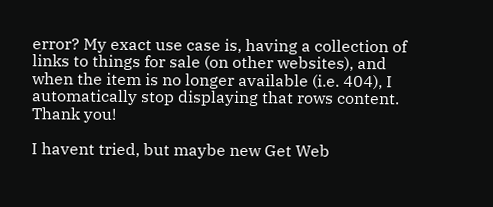error? My exact use case is, having a collection of links to things for sale (on other websites), and when the item is no longer available (i.e. 404), I automatically stop displaying that rows content. Thank you!

I havent tried, but maybe new Get Web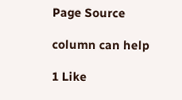Page Source

column can help

1 Like